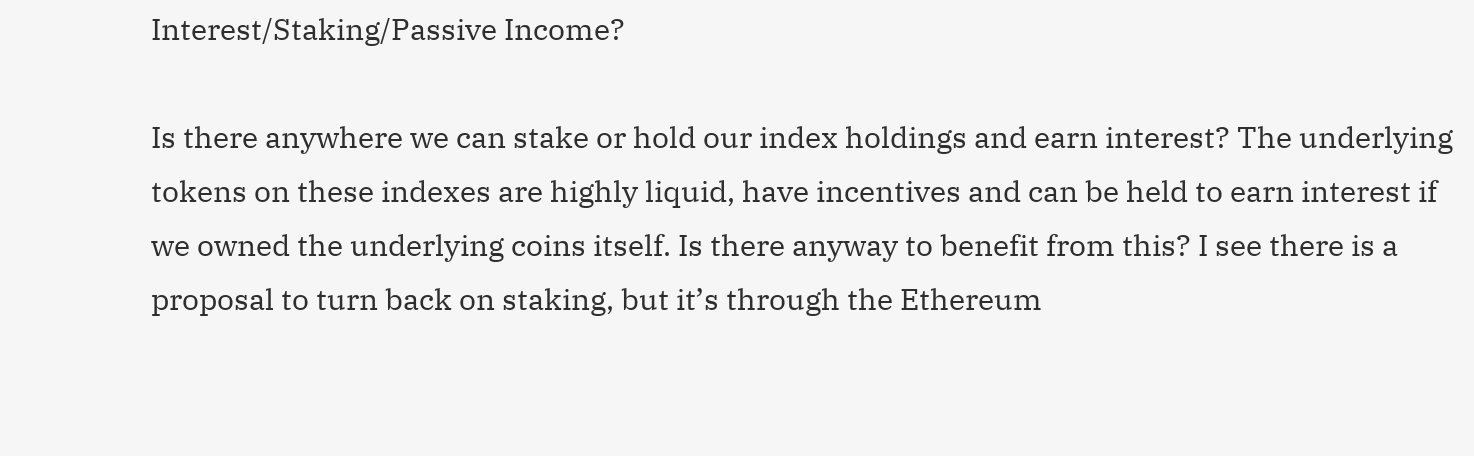Interest/Staking/Passive Income?

Is there anywhere we can stake or hold our index holdings and earn interest? The underlying tokens on these indexes are highly liquid, have incentives and can be held to earn interest if we owned the underlying coins itself. Is there anyway to benefit from this? I see there is a proposal to turn back on staking, but it’s through the Ethereum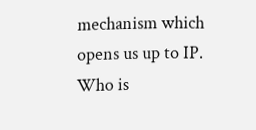mechanism which opens us up to IP. Who is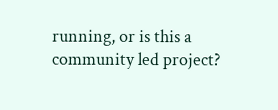running, or is this a community led project?